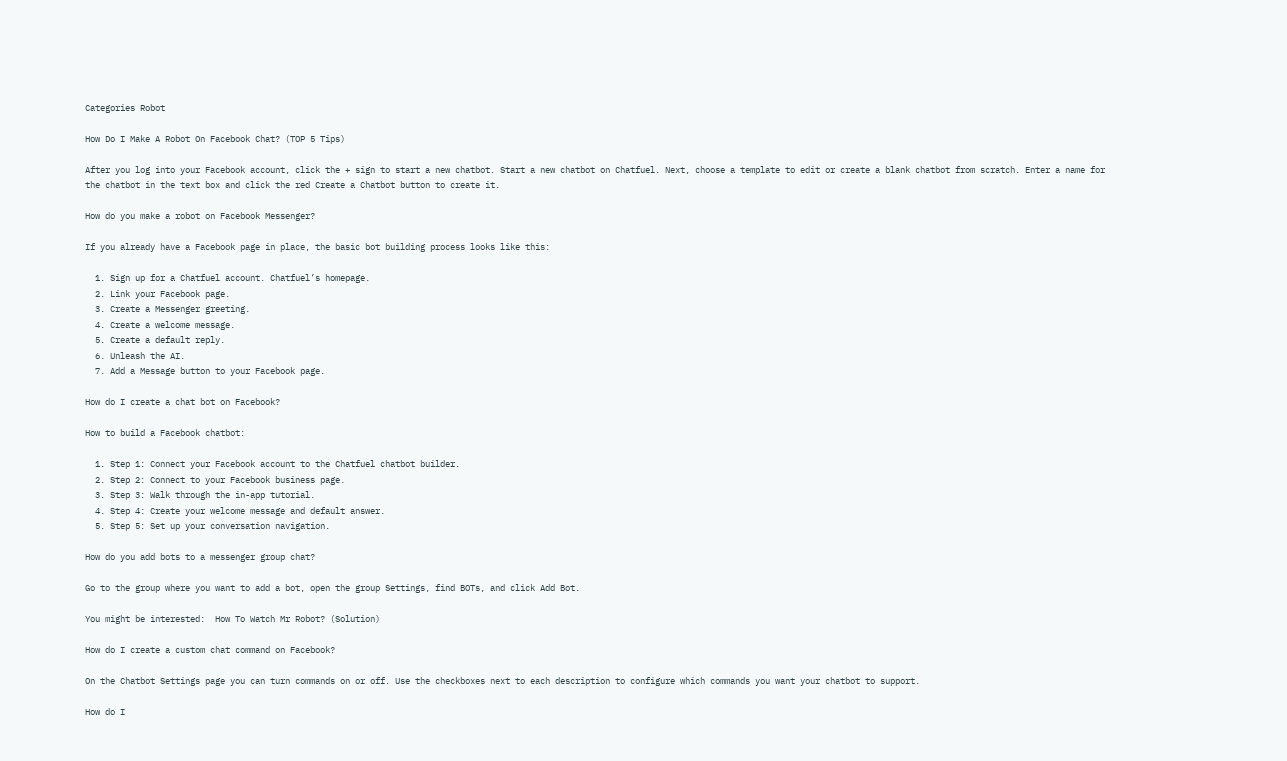Categories Robot

How Do I Make A Robot On Facebook Chat? (TOP 5 Tips)

After you log into your Facebook account, click the + sign to start a new chatbot. Start a new chatbot on Chatfuel. Next, choose a template to edit or create a blank chatbot from scratch. Enter a name for the chatbot in the text box and click the red Create a Chatbot button to create it.

How do you make a robot on Facebook Messenger?

If you already have a Facebook page in place, the basic bot building process looks like this:

  1. Sign up for a Chatfuel account. Chatfuel’s homepage.
  2. Link your Facebook page.
  3. Create a Messenger greeting.
  4. Create a welcome message.
  5. Create a default reply.
  6. Unleash the AI.
  7. Add a Message button to your Facebook page.

How do I create a chat bot on Facebook?

How to build a Facebook chatbot:

  1. Step 1: Connect your Facebook account to the Chatfuel chatbot builder.
  2. Step 2: Connect to your Facebook business page.
  3. Step 3: Walk through the in-app tutorial.
  4. Step 4: Create your welcome message and default answer.
  5. Step 5: Set up your conversation navigation.

How do you add bots to a messenger group chat?

Go to the group where you want to add a bot, open the group Settings, find BOTs, and click Add Bot.

You might be interested:  How To Watch Mr Robot? (Solution)

How do I create a custom chat command on Facebook?

On the Chatbot Settings page you can turn commands on or off. Use the checkboxes next to each description to configure which commands you want your chatbot to support.

How do I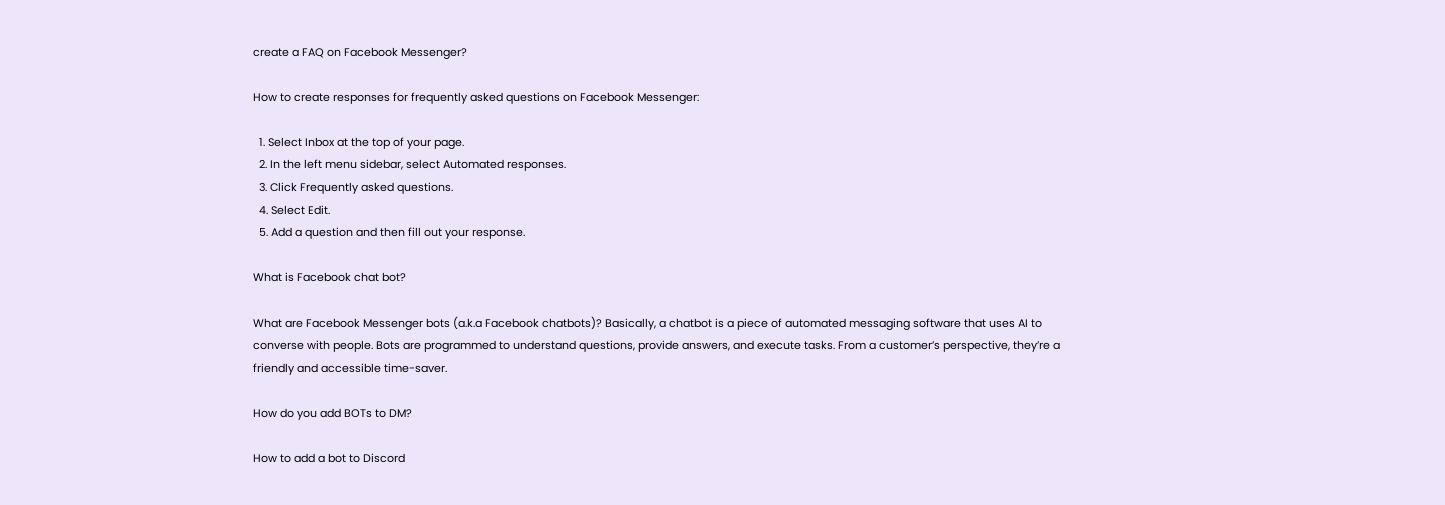create a FAQ on Facebook Messenger?

How to create responses for frequently asked questions on Facebook Messenger:

  1. Select Inbox at the top of your page.
  2. In the left menu sidebar, select Automated responses.
  3. Click Frequently asked questions.
  4. Select Edit.
  5. Add a question and then fill out your response.

What is Facebook chat bot?

What are Facebook Messenger bots (a.k.a Facebook chatbots)? Basically, a chatbot is a piece of automated messaging software that uses AI to converse with people. Bots are programmed to understand questions, provide answers, and execute tasks. From a customer’s perspective, they’re a friendly and accessible time-saver.

How do you add BOTs to DM?

How to add a bot to Discord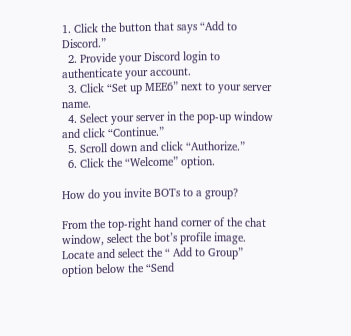1. Click the button that says “Add to Discord.”
  2. Provide your Discord login to authenticate your account.
  3. Click “Set up MEE6” next to your server name.
  4. Select your server in the pop-up window and click “Continue.”
  5. Scroll down and click “Authorize.”
  6. Click the “Welcome” option.

How do you invite BOTs to a group?

From the top-right hand corner of the chat window, select the bot’s profile image. Locate and select the “ Add to Group” option below the “Send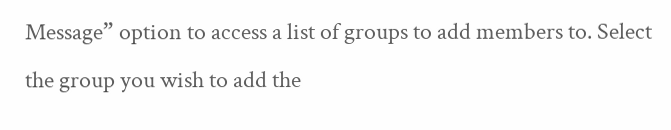Message” option to access a list of groups to add members to. Select the group you wish to add the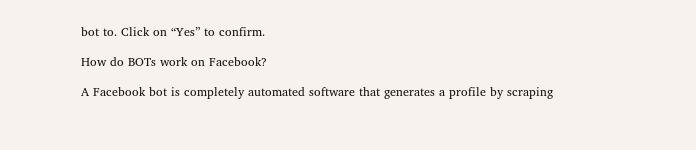bot to. Click on “Yes” to confirm.

How do BOTs work on Facebook?

A Facebook bot is completely automated software that generates a profile by scraping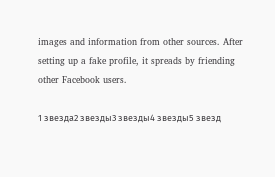images and information from other sources. After setting up a fake profile, it spreads by friending other Facebook users.

1 звезда2 звезды3 звезды4 звезды5 звезд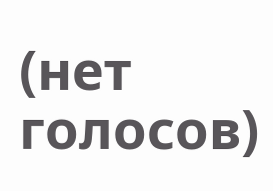(нет голосов)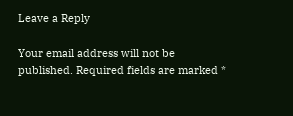Leave a Reply

Your email address will not be published. Required fields are marked *